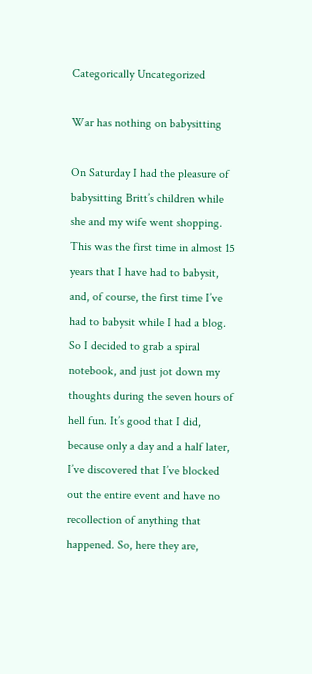Categorically Uncategorized

War has nothing on babysitting

On Saturday I had the pleasure of babysitting Britt’s children while she and my wife went shopping. This was the first time in almost 15 years that I have had to babysit, and, of course, the first time I’ve had to babysit while I had a blog. So I decided to grab a spiral notebook, and just jot down my thoughts during the seven hours of hell fun. It’s good that I did, because only a day and a half later, I’ve discovered that I’ve blocked out the entire event and have no recollection of anything that happened. So, here they are,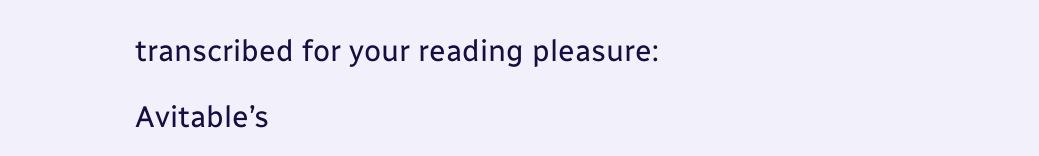transcribed for your reading pleasure:

Avitable’s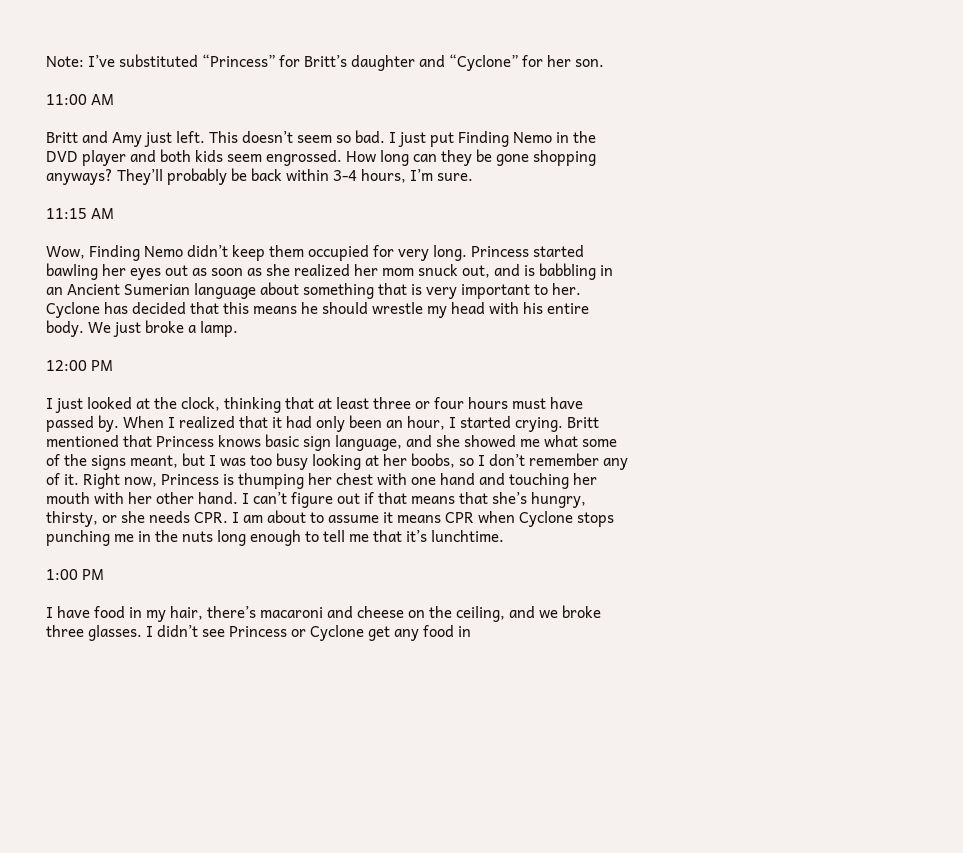Note: I’ve substituted “Princess” for Britt’s daughter and “Cyclone” for her son.

11:00 AM

Britt and Amy just left. This doesn’t seem so bad. I just put Finding Nemo in the DVD player and both kids seem engrossed. How long can they be gone shopping anyways? They’ll probably be back within 3-4 hours, I’m sure.

11:15 AM

Wow, Finding Nemo didn’t keep them occupied for very long. Princess started bawling her eyes out as soon as she realized her mom snuck out, and is babbling in an Ancient Sumerian language about something that is very important to her. Cyclone has decided that this means he should wrestle my head with his entire body. We just broke a lamp.

12:00 PM

I just looked at the clock, thinking that at least three or four hours must have passed by. When I realized that it had only been an hour, I started crying. Britt mentioned that Princess knows basic sign language, and she showed me what some of the signs meant, but I was too busy looking at her boobs, so I don’t remember any of it. Right now, Princess is thumping her chest with one hand and touching her mouth with her other hand. I can’t figure out if that means that she’s hungry, thirsty, or she needs CPR. I am about to assume it means CPR when Cyclone stops punching me in the nuts long enough to tell me that it’s lunchtime.

1:00 PM

I have food in my hair, there’s macaroni and cheese on the ceiling, and we broke three glasses. I didn’t see Princess or Cyclone get any food in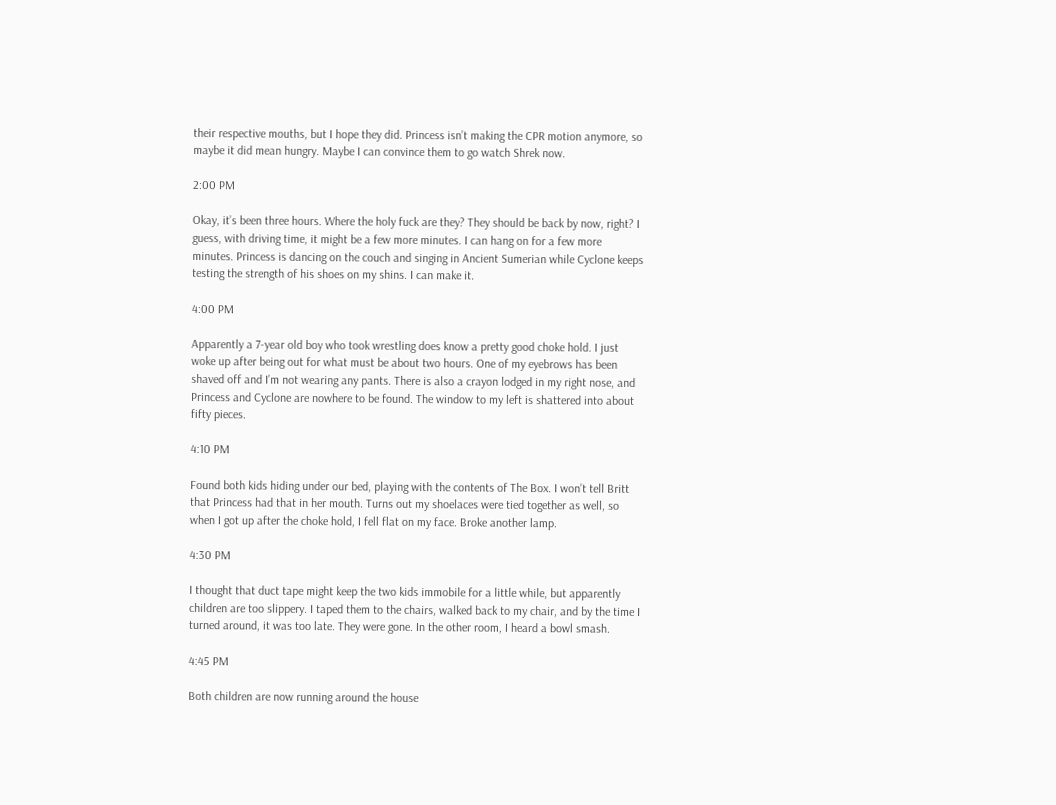their respective mouths, but I hope they did. Princess isn’t making the CPR motion anymore, so maybe it did mean hungry. Maybe I can convince them to go watch Shrek now.

2:00 PM

Okay, it’s been three hours. Where the holy fuck are they? They should be back by now, right? I guess, with driving time, it might be a few more minutes. I can hang on for a few more minutes. Princess is dancing on the couch and singing in Ancient Sumerian while Cyclone keeps testing the strength of his shoes on my shins. I can make it.

4:00 PM

Apparently a 7-year old boy who took wrestling does know a pretty good choke hold. I just woke up after being out for what must be about two hours. One of my eyebrows has been shaved off and I’m not wearing any pants. There is also a crayon lodged in my right nose, and Princess and Cyclone are nowhere to be found. The window to my left is shattered into about fifty pieces.

4:10 PM

Found both kids hiding under our bed, playing with the contents of The Box. I won’t tell Britt that Princess had that in her mouth. Turns out my shoelaces were tied together as well, so when I got up after the choke hold, I fell flat on my face. Broke another lamp.

4:30 PM

I thought that duct tape might keep the two kids immobile for a little while, but apparently children are too slippery. I taped them to the chairs, walked back to my chair, and by the time I turned around, it was too late. They were gone. In the other room, I heard a bowl smash.

4:45 PM

Both children are now running around the house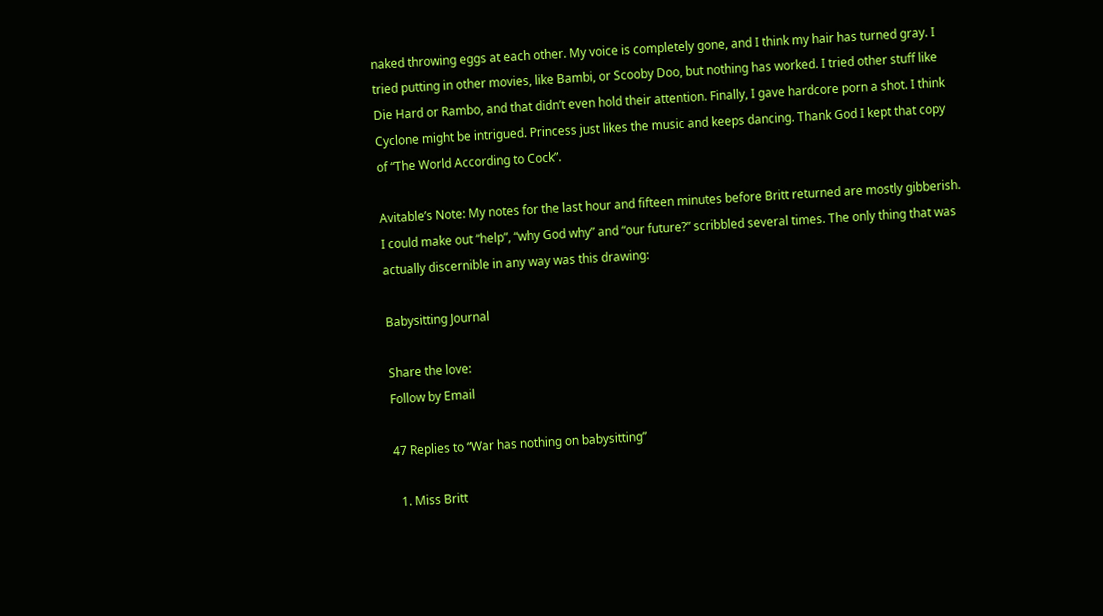naked throwing eggs at each other. My voice is completely gone, and I think my hair has turned gray. I tried putting in other movies, like Bambi, or Scooby Doo, but nothing has worked. I tried other stuff like Die Hard or Rambo, and that didn’t even hold their attention. Finally, I gave hardcore porn a shot. I think Cyclone might be intrigued. Princess just likes the music and keeps dancing. Thank God I kept that copy of “The World According to Cock”.

Avitable’s Note: My notes for the last hour and fifteen minutes before Britt returned are mostly gibberish. I could make out “help”, “why God why” and “our future?” scribbled several times. The only thing that was actually discernible in any way was this drawing:

Babysitting Journal

Share the love:
Follow by Email

47 Replies to “War has nothing on babysitting”

  1. Miss Britt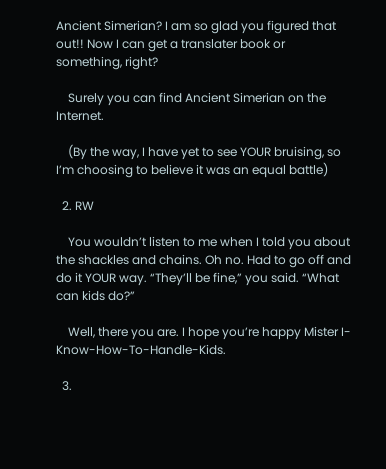Ancient Simerian? I am so glad you figured that out!! Now I can get a translater book or something, right?

    Surely you can find Ancient Simerian on the Internet.

    (By the way, I have yet to see YOUR bruising, so I’m choosing to believe it was an equal battle)

  2. RW

    You wouldn’t listen to me when I told you about the shackles and chains. Oh no. Had to go off and do it YOUR way. “They’ll be fine,” you said. “What can kids do?”

    Well, there you are. I hope you’re happy Mister I-Know-How-To-Handle-Kids.

  3.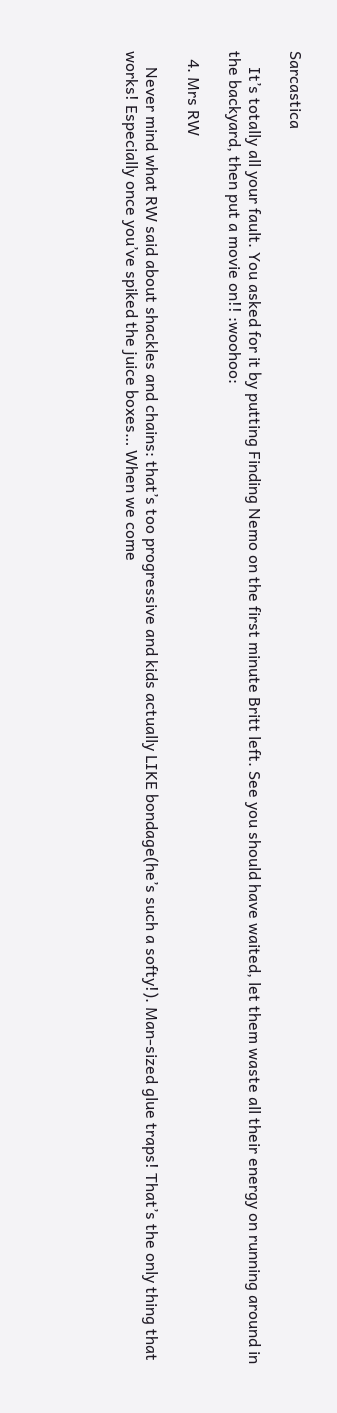Sarcastica

    It’s totally all your fault. You asked for it by putting Finding Nemo on the first minute Britt left. See you should have waited, let them waste all their energy on running around in the backyard, then put a movie on!! :woohoo:

  4. Mrs RW

    Never mind what RW said about shackles and chains: that’s too progressive and kids actually LIKE bondage(he’s such a softy!). Man-sized glue traps! That’s the only thing that works! Especially once you’ve spiked the juice boxes… When we come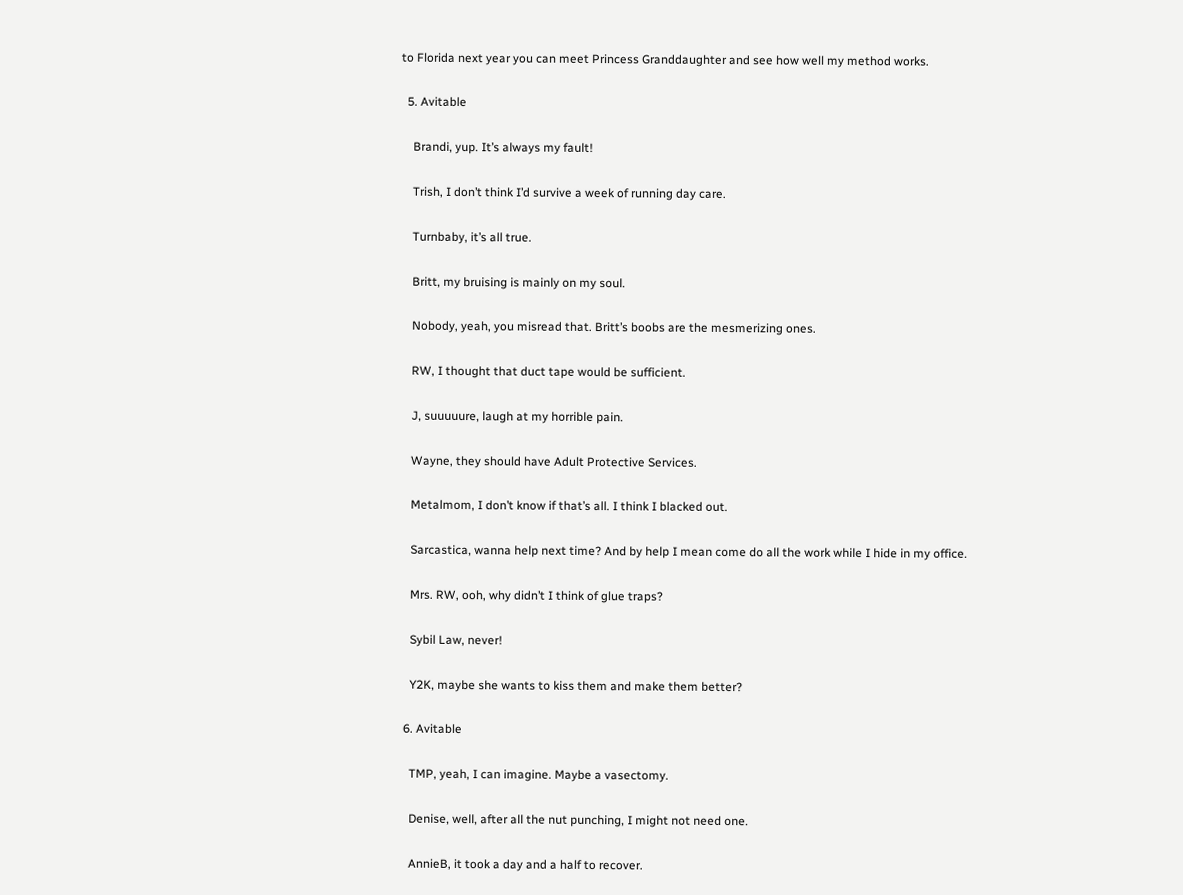to Florida next year you can meet Princess Granddaughter and see how well my method works.

  5. Avitable

    Brandi, yup. It’s always my fault!

    Trish, I don’t think I’d survive a week of running day care.

    Turnbaby, it’s all true.

    Britt, my bruising is mainly on my soul.

    Nobody, yeah, you misread that. Britt’s boobs are the mesmerizing ones.

    RW, I thought that duct tape would be sufficient.

    J, suuuuure, laugh at my horrible pain.

    Wayne, they should have Adult Protective Services.

    Metalmom, I don’t know if that’s all. I think I blacked out.

    Sarcastica, wanna help next time? And by help I mean come do all the work while I hide in my office.

    Mrs. RW, ooh, why didn’t I think of glue traps?

    Sybil Law, never!

    Y2K, maybe she wants to kiss them and make them better?

  6. Avitable

    TMP, yeah, I can imagine. Maybe a vasectomy.

    Denise, well, after all the nut punching, I might not need one.

    AnnieB, it took a day and a half to recover.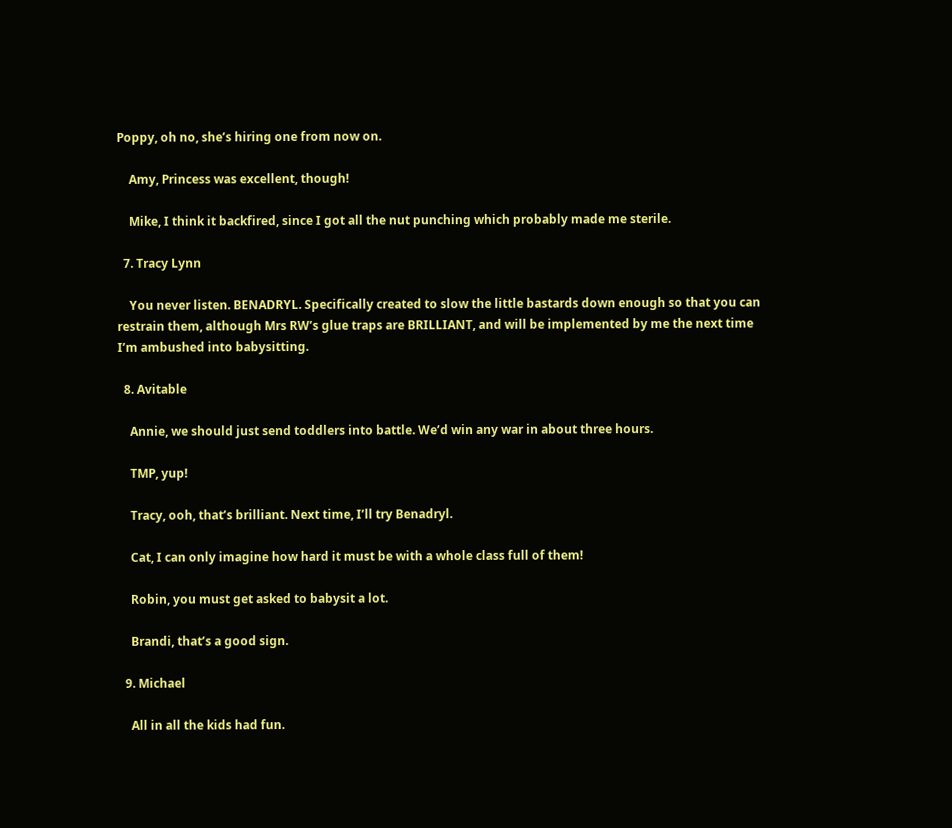Poppy, oh no, she’s hiring one from now on.

    Amy, Princess was excellent, though!

    Mike, I think it backfired, since I got all the nut punching which probably made me sterile.

  7. Tracy Lynn

    You never listen. BENADRYL. Specifically created to slow the little bastards down enough so that you can restrain them, although Mrs RW’s glue traps are BRILLIANT, and will be implemented by me the next time I’m ambushed into babysitting.

  8. Avitable

    Annie, we should just send toddlers into battle. We’d win any war in about three hours.

    TMP, yup!

    Tracy, ooh, that’s brilliant. Next time, I’ll try Benadryl.

    Cat, I can only imagine how hard it must be with a whole class full of them!

    Robin, you must get asked to babysit a lot.

    Brandi, that’s a good sign.

  9. Michael

    All in all the kids had fun.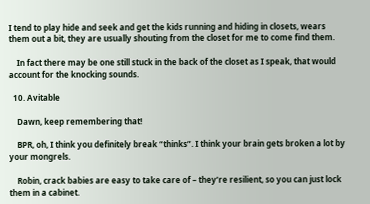I tend to play hide and seek and get the kids running and hiding in closets, wears them out a bit, they are usually shouting from the closet for me to come find them.

    In fact there may be one still stuck in the back of the closet as I speak, that would account for the knocking sounds.

  10. Avitable

    Dawn, keep remembering that!

    BPR, oh, I think you definitely break “thinks”. I think your brain gets broken a lot by your mongrels.

    Robin, crack babies are easy to take care of – they’re resilient, so you can just lock them in a cabinet.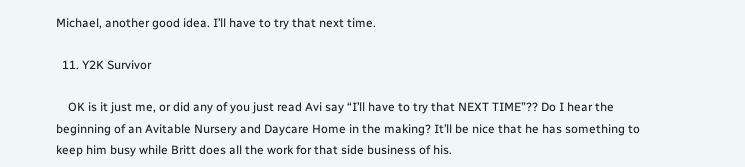Michael, another good idea. I’ll have to try that next time.

  11. Y2K Survivor

    OK is it just me, or did any of you just read Avi say “I’ll have to try that NEXT TIME”?? Do I hear the beginning of an Avitable Nursery and Daycare Home in the making? It’ll be nice that he has something to keep him busy while Britt does all the work for that side business of his.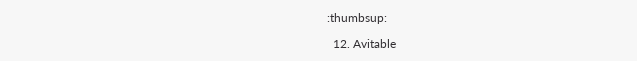:thumbsup:

  12. Avitable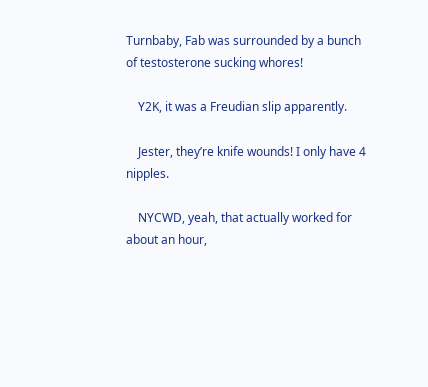Turnbaby, Fab was surrounded by a bunch of testosterone sucking whores!

    Y2K, it was a Freudian slip apparently.

    Jester, they’re knife wounds! I only have 4 nipples.

    NYCWD, yeah, that actually worked for about an hour,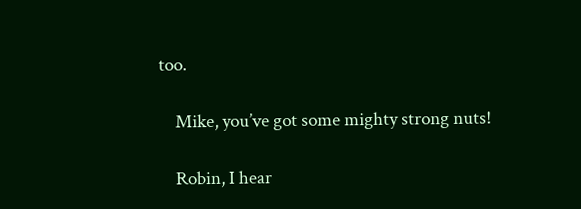too.

    Mike, you’ve got some mighty strong nuts!

    Robin, I hear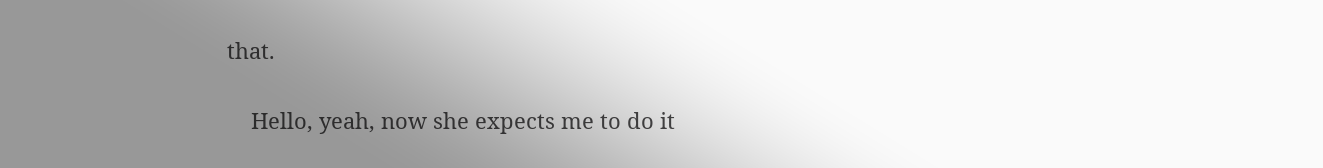that.

    Hello, yeah, now she expects me to do it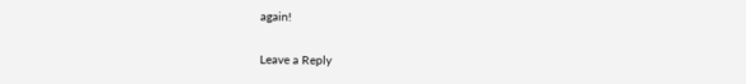again!

Leave a Reply